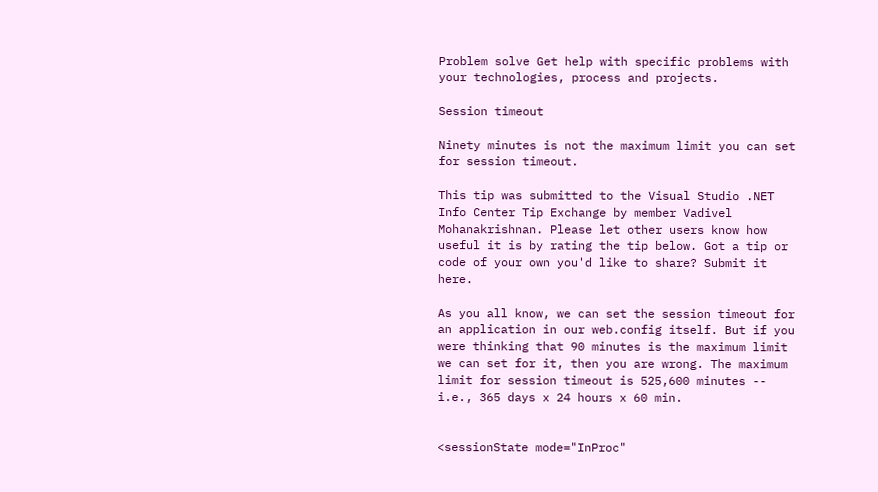Problem solve Get help with specific problems with your technologies, process and projects.

Session timeout

Ninety minutes is not the maximum limit you can set for session timeout.

This tip was submitted to the Visual Studio .NET Info Center Tip Exchange by member Vadivel Mohanakrishnan. Please let other users know how useful it is by rating the tip below. Got a tip or code of your own you'd like to share? Submit it here.

As you all know, we can set the session timeout for an application in our web.config itself. But if you were thinking that 90 minutes is the maximum limit we can set for it, then you are wrong. The maximum limit for session timeout is 525,600 minutes -- i.e., 365 days x 24 hours x 60 min.


<sessionState mode="InProc"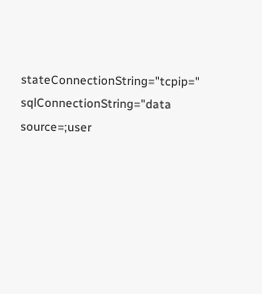stateConnectionString="tcpip=" sqlConnectionString="data source=;user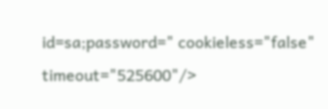id=sa;password=" cookieless="false" timeout="525600"/>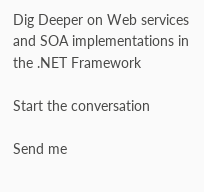Dig Deeper on Web services and SOA implementations in the .NET Framework

Start the conversation

Send me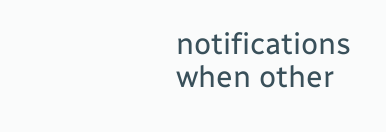notifications when other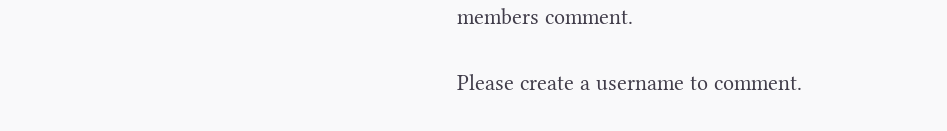members comment.

Please create a username to comment.